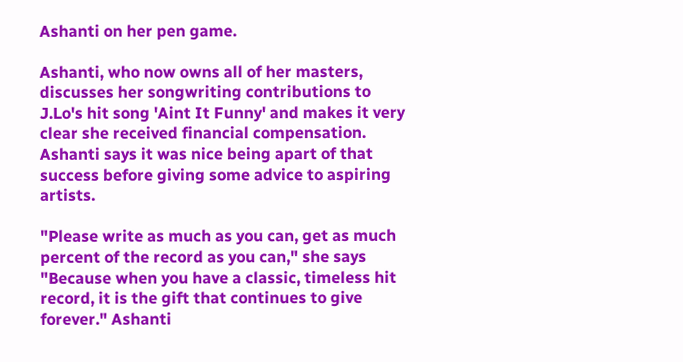Ashanti on her pen game.

Ashanti, who now owns all of her masters, discusses her songwriting contributions to J.Lo's hit song 'Aint It Funny' and makes it very clear she received financial compensation. Ashanti says it was nice being apart of that success before giving some advice to aspiring artists.

"Please write as much as you can, get as much percent of the record as you can," she says "Because when you have a classic, timeless hit record, it is the gift that continues to give forever." Ashanti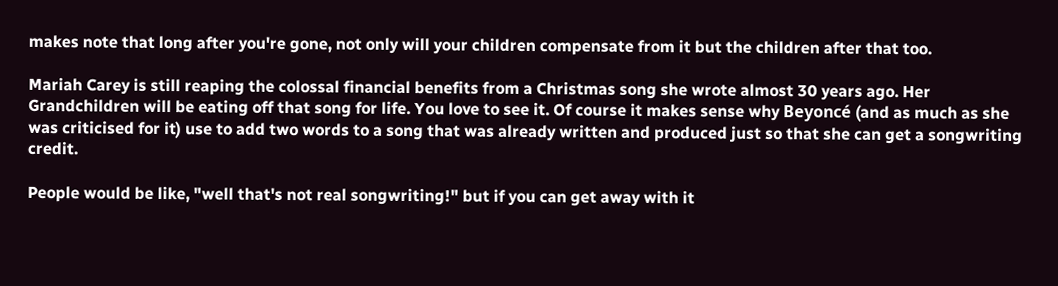makes note that long after you're gone, not only will your children compensate from it but the children after that too.

Mariah Carey is still reaping the colossal financial benefits from a Christmas song she wrote almost 30 years ago. Her Grandchildren will be eating off that song for life. You love to see it. Of course it makes sense why Beyoncé (and as much as she was criticised for it) use to add two words to a song that was already written and produced just so that she can get a songwriting credit.

People would be like, "well that's not real songwriting!" but if you can get away with it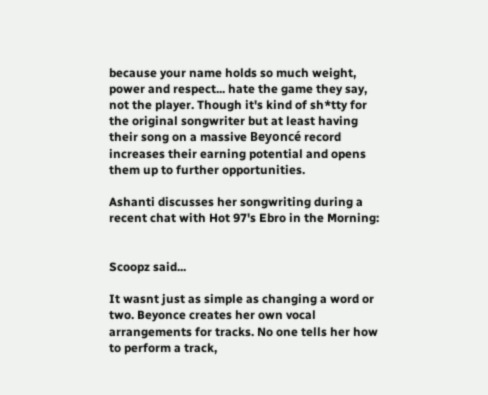because your name holds so much weight, power and respect... hate the game they say, not the player. Though it's kind of sh*tty for the original songwriter but at least having their song on a massive Beyoncé record increases their earning potential and opens them up to further opportunities.

Ashanti discusses her songwriting during a recent chat with Hot 97's Ebro in the Morning:


Scoopz said...

It wasnt just as simple as changing a word or two. Beyonce creates her own vocal arrangements for tracks. No one tells her how to perform a track,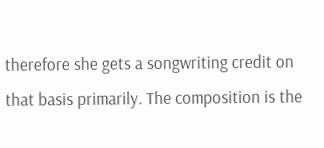therefore she gets a songwriting credit on that basis primarily. The composition is the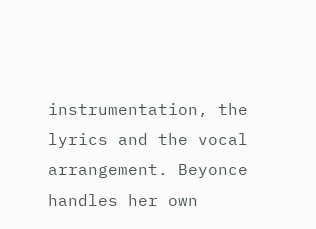instrumentation, the lyrics and the vocal arrangement. Beyonce handles her own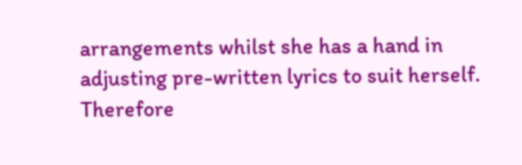arrangements whilst she has a hand in adjusting pre-written lyrics to suit herself. Therefore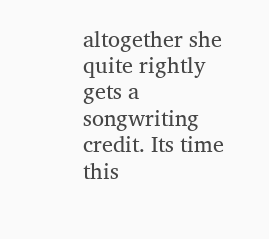altogether she quite rightly gets a songwriting credit. Its time this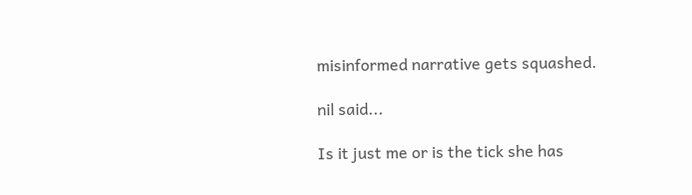misinformed narrative gets squashed.

nil said...

Is it just me or is the tick she has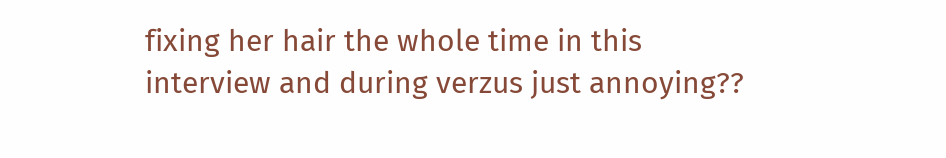fixing her hair the whole time in this interview and during verzus just annoying??